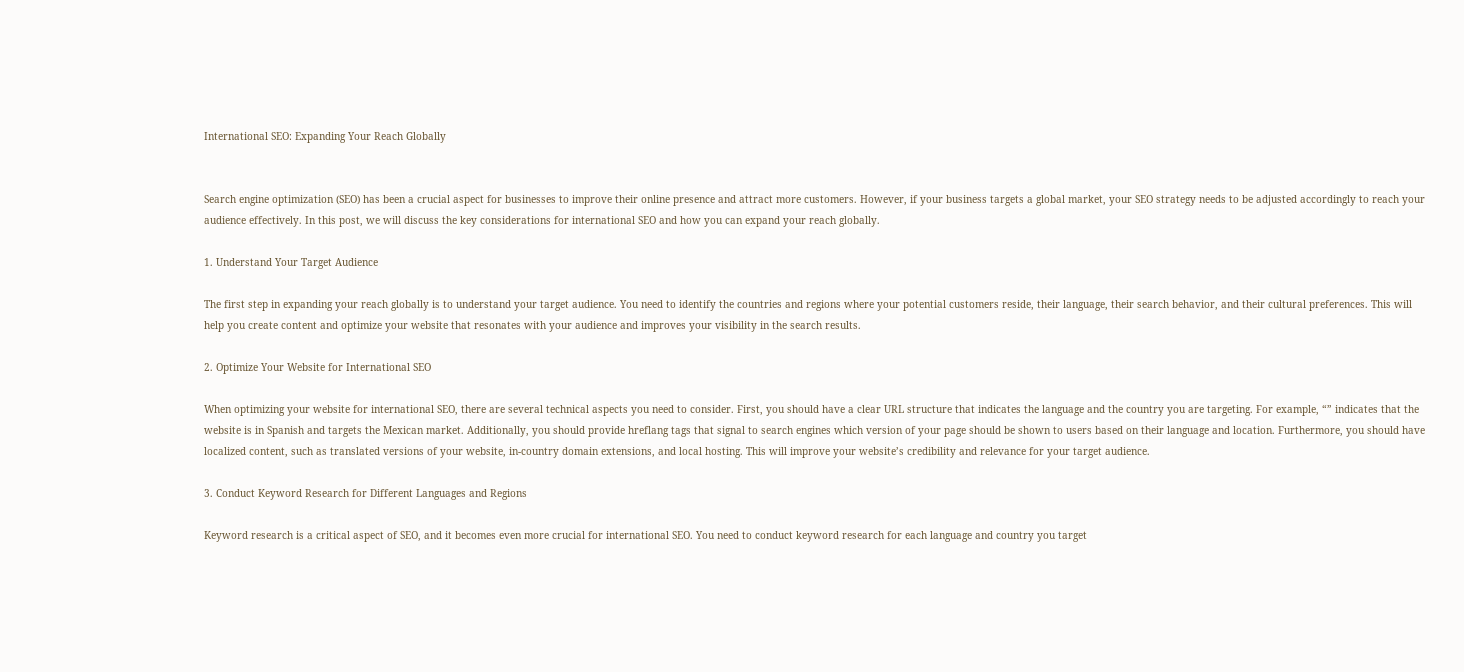International SEO: Expanding Your Reach Globally


Search engine optimization (SEO) has been a crucial aspect for businesses to improve their online presence and attract more customers. However, if your business targets a global market, your SEO strategy needs to be adjusted accordingly to reach your audience effectively. In this post, we will discuss the key considerations for international SEO and how you can expand your reach globally.

1. Understand Your Target Audience

The first step in expanding your reach globally is to understand your target audience. You need to identify the countries and regions where your potential customers reside, their language, their search behavior, and their cultural preferences. This will help you create content and optimize your website that resonates with your audience and improves your visibility in the search results.

2. Optimize Your Website for International SEO

When optimizing your website for international SEO, there are several technical aspects you need to consider. First, you should have a clear URL structure that indicates the language and the country you are targeting. For example, “” indicates that the website is in Spanish and targets the Mexican market. Additionally, you should provide hreflang tags that signal to search engines which version of your page should be shown to users based on their language and location. Furthermore, you should have localized content, such as translated versions of your website, in-country domain extensions, and local hosting. This will improve your website’s credibility and relevance for your target audience.

3. Conduct Keyword Research for Different Languages and Regions

Keyword research is a critical aspect of SEO, and it becomes even more crucial for international SEO. You need to conduct keyword research for each language and country you target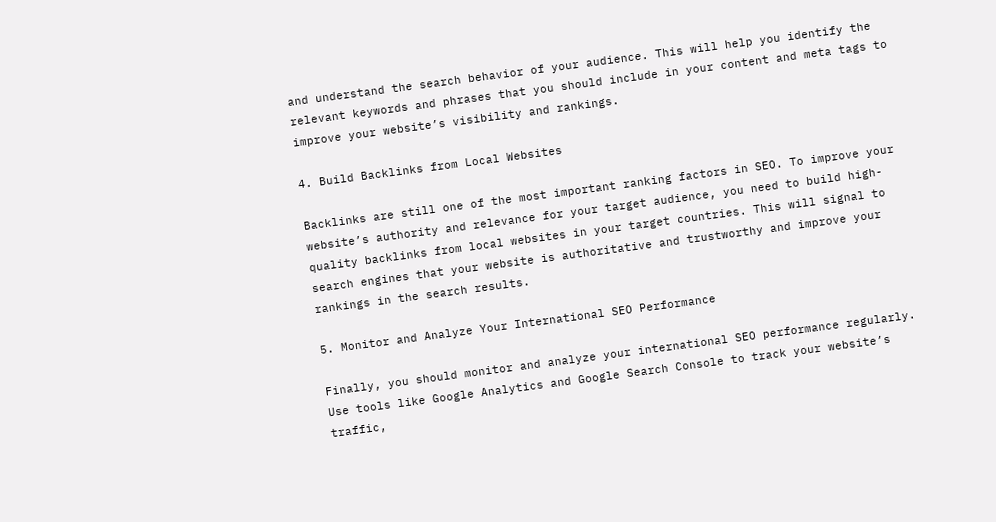and understand the search behavior of your audience. This will help you identify the relevant keywords and phrases that you should include in your content and meta tags to improve your website’s visibility and rankings.

4. Build Backlinks from Local Websites

Backlinks are still one of the most important ranking factors in SEO. To improve your website’s authority and relevance for your target audience, you need to build high-quality backlinks from local websites in your target countries. This will signal to search engines that your website is authoritative and trustworthy and improve your rankings in the search results.

5. Monitor and Analyze Your International SEO Performance

Finally, you should monitor and analyze your international SEO performance regularly. Use tools like Google Analytics and Google Search Console to track your website’s traffic,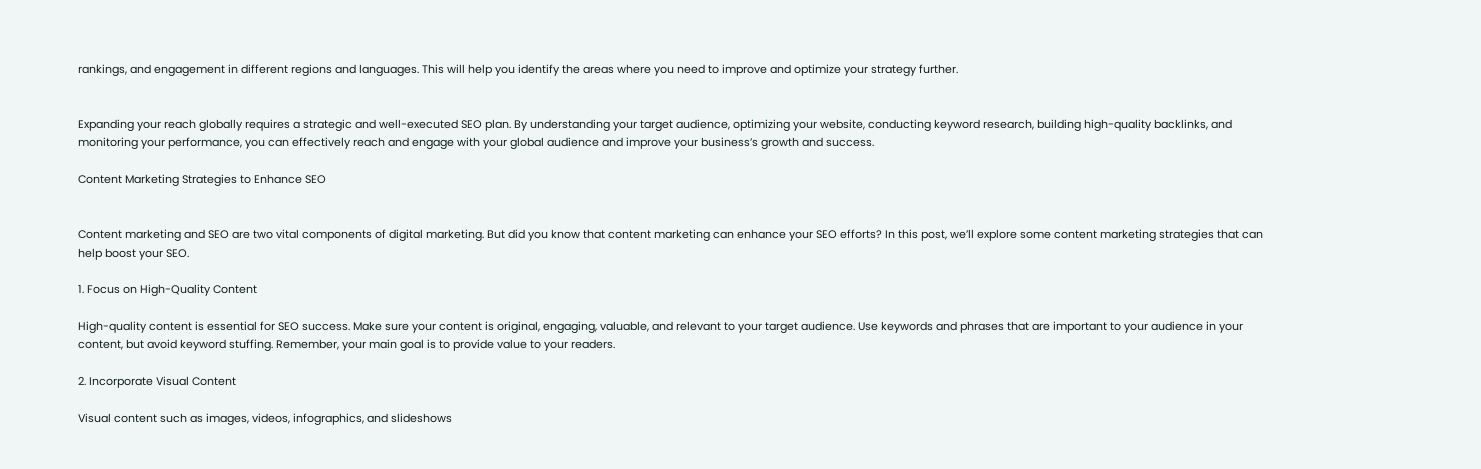rankings, and engagement in different regions and languages. This will help you identify the areas where you need to improve and optimize your strategy further.


Expanding your reach globally requires a strategic and well-executed SEO plan. By understanding your target audience, optimizing your website, conducting keyword research, building high-quality backlinks, and monitoring your performance, you can effectively reach and engage with your global audience and improve your business’s growth and success.

Content Marketing Strategies to Enhance SEO


Content marketing and SEO are two vital components of digital marketing. But did you know that content marketing can enhance your SEO efforts? In this post, we’ll explore some content marketing strategies that can help boost your SEO.

1. Focus on High-Quality Content

High-quality content is essential for SEO success. Make sure your content is original, engaging, valuable, and relevant to your target audience. Use keywords and phrases that are important to your audience in your content, but avoid keyword stuffing. Remember, your main goal is to provide value to your readers.

2. Incorporate Visual Content

Visual content such as images, videos, infographics, and slideshows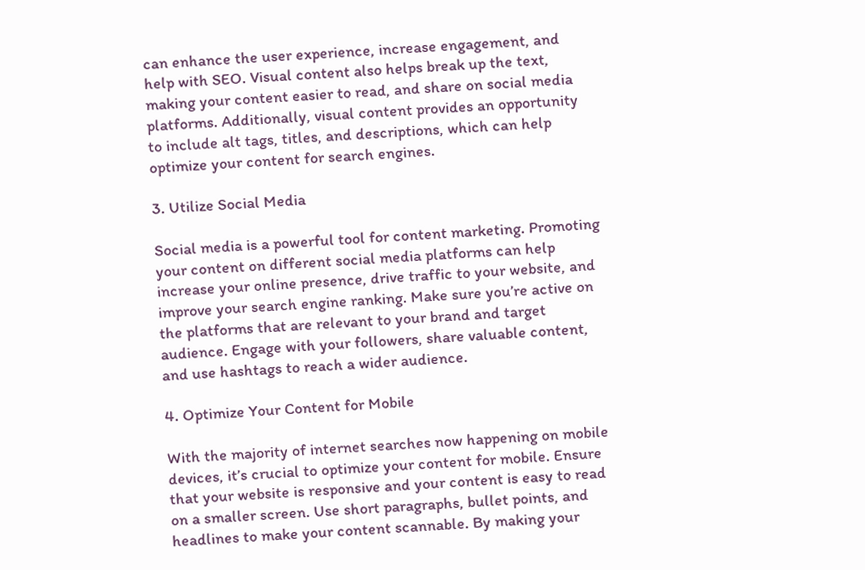can enhance the user experience, increase engagement, and help with SEO. Visual content also helps break up the text, making your content easier to read, and share on social media platforms. Additionally, visual content provides an opportunity to include alt tags, titles, and descriptions, which can help optimize your content for search engines.

3. Utilize Social Media

Social media is a powerful tool for content marketing. Promoting your content on different social media platforms can help increase your online presence, drive traffic to your website, and improve your search engine ranking. Make sure you’re active on the platforms that are relevant to your brand and target audience. Engage with your followers, share valuable content, and use hashtags to reach a wider audience.

4. Optimize Your Content for Mobile

With the majority of internet searches now happening on mobile devices, it’s crucial to optimize your content for mobile. Ensure that your website is responsive and your content is easy to read on a smaller screen. Use short paragraphs, bullet points, and headlines to make your content scannable. By making your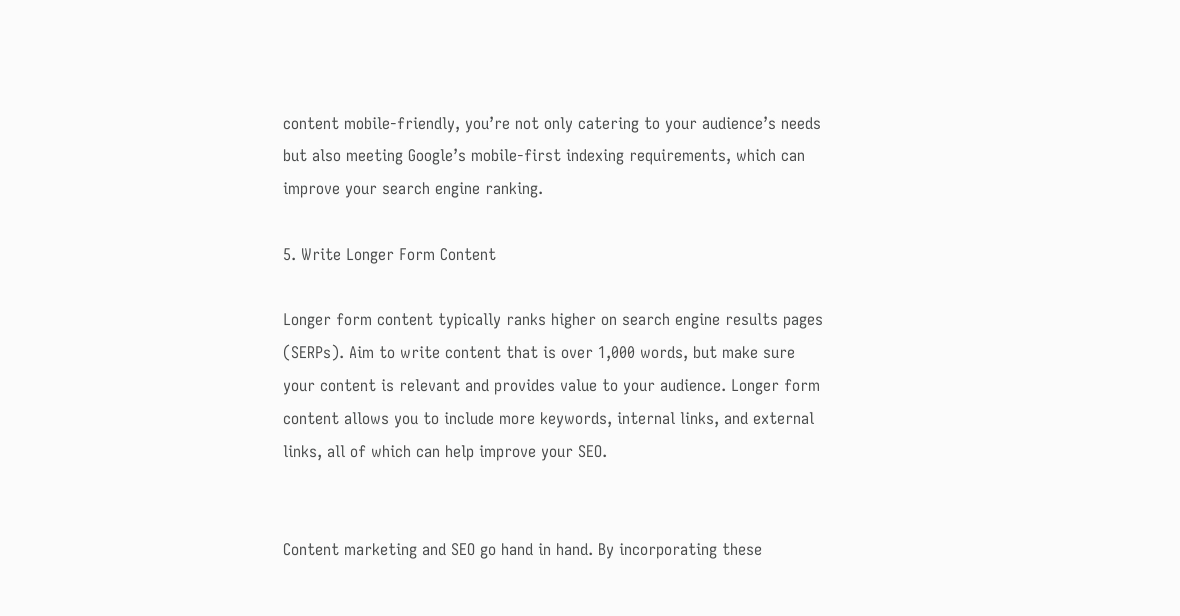content mobile-friendly, you’re not only catering to your audience’s needs but also meeting Google’s mobile-first indexing requirements, which can improve your search engine ranking.

5. Write Longer Form Content

Longer form content typically ranks higher on search engine results pages (SERPs). Aim to write content that is over 1,000 words, but make sure your content is relevant and provides value to your audience. Longer form content allows you to include more keywords, internal links, and external links, all of which can help improve your SEO.


Content marketing and SEO go hand in hand. By incorporating these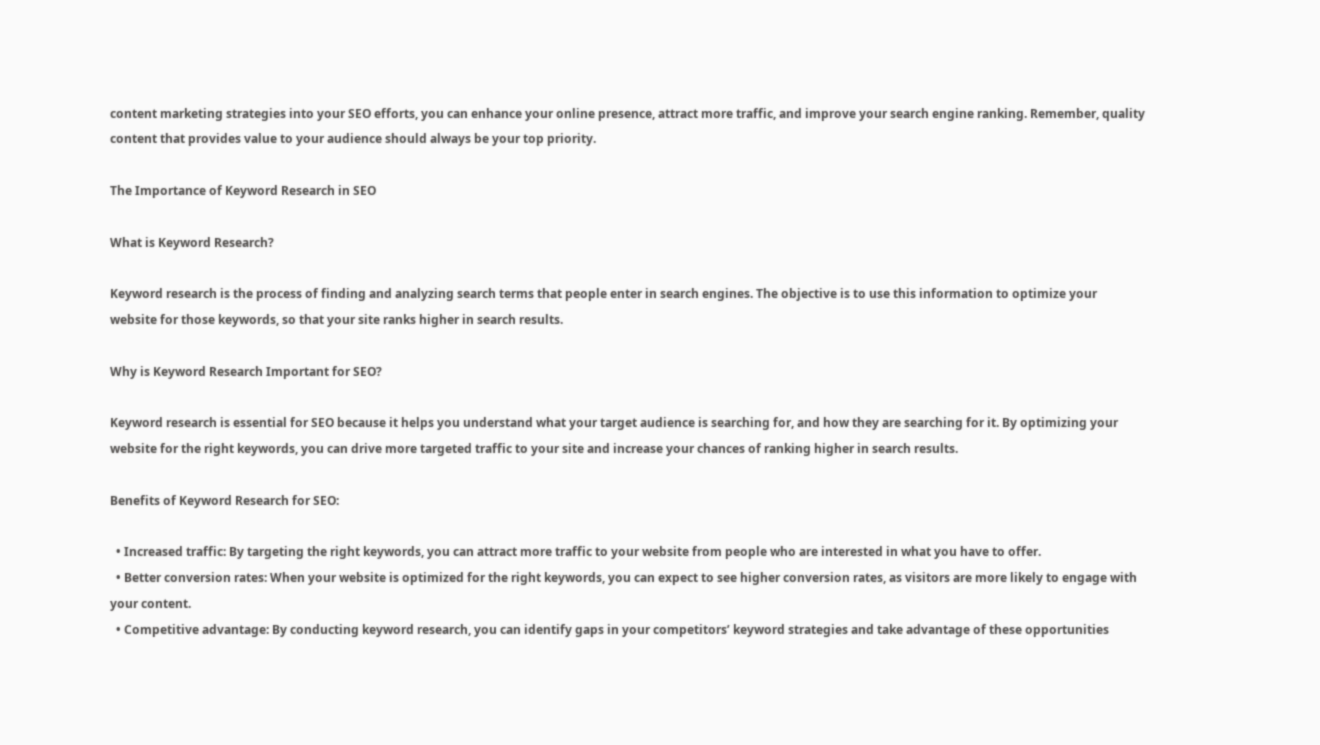content marketing strategies into your SEO efforts, you can enhance your online presence, attract more traffic, and improve your search engine ranking. Remember, quality content that provides value to your audience should always be your top priority.

The Importance of Keyword Research in SEO

What is Keyword Research?

Keyword research is the process of finding and analyzing search terms that people enter in search engines. The objective is to use this information to optimize your website for those keywords, so that your site ranks higher in search results.

Why is Keyword Research Important for SEO?

Keyword research is essential for SEO because it helps you understand what your target audience is searching for, and how they are searching for it. By optimizing your website for the right keywords, you can drive more targeted traffic to your site and increase your chances of ranking higher in search results.

Benefits of Keyword Research for SEO:

  • Increased traffic: By targeting the right keywords, you can attract more traffic to your website from people who are interested in what you have to offer.
  • Better conversion rates: When your website is optimized for the right keywords, you can expect to see higher conversion rates, as visitors are more likely to engage with your content.
  • Competitive advantage: By conducting keyword research, you can identify gaps in your competitors’ keyword strategies and take advantage of these opportunities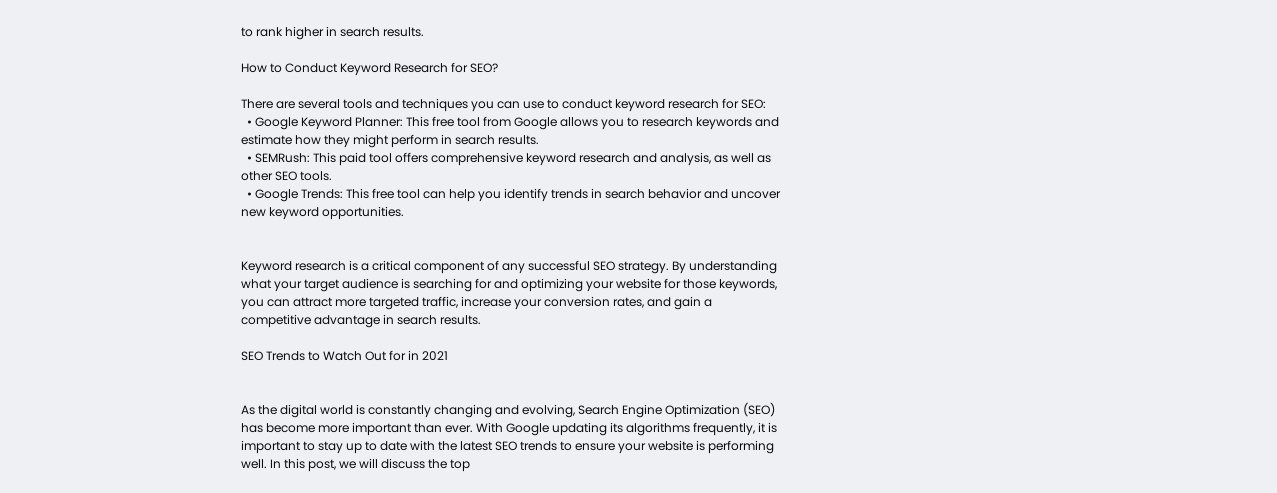to rank higher in search results.

How to Conduct Keyword Research for SEO?

There are several tools and techniques you can use to conduct keyword research for SEO:
  • Google Keyword Planner: This free tool from Google allows you to research keywords and estimate how they might perform in search results.
  • SEMRush: This paid tool offers comprehensive keyword research and analysis, as well as other SEO tools.
  • Google Trends: This free tool can help you identify trends in search behavior and uncover new keyword opportunities.


Keyword research is a critical component of any successful SEO strategy. By understanding what your target audience is searching for and optimizing your website for those keywords, you can attract more targeted traffic, increase your conversion rates, and gain a competitive advantage in search results.

SEO Trends to Watch Out for in 2021


As the digital world is constantly changing and evolving, Search Engine Optimization (SEO) has become more important than ever. With Google updating its algorithms frequently, it is important to stay up to date with the latest SEO trends to ensure your website is performing well. In this post, we will discuss the top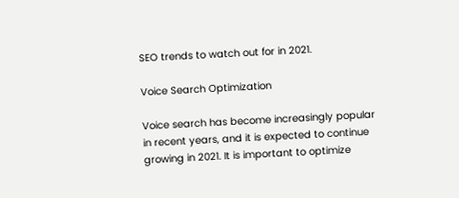SEO trends to watch out for in 2021.

Voice Search Optimization

Voice search has become increasingly popular in recent years, and it is expected to continue growing in 2021. It is important to optimize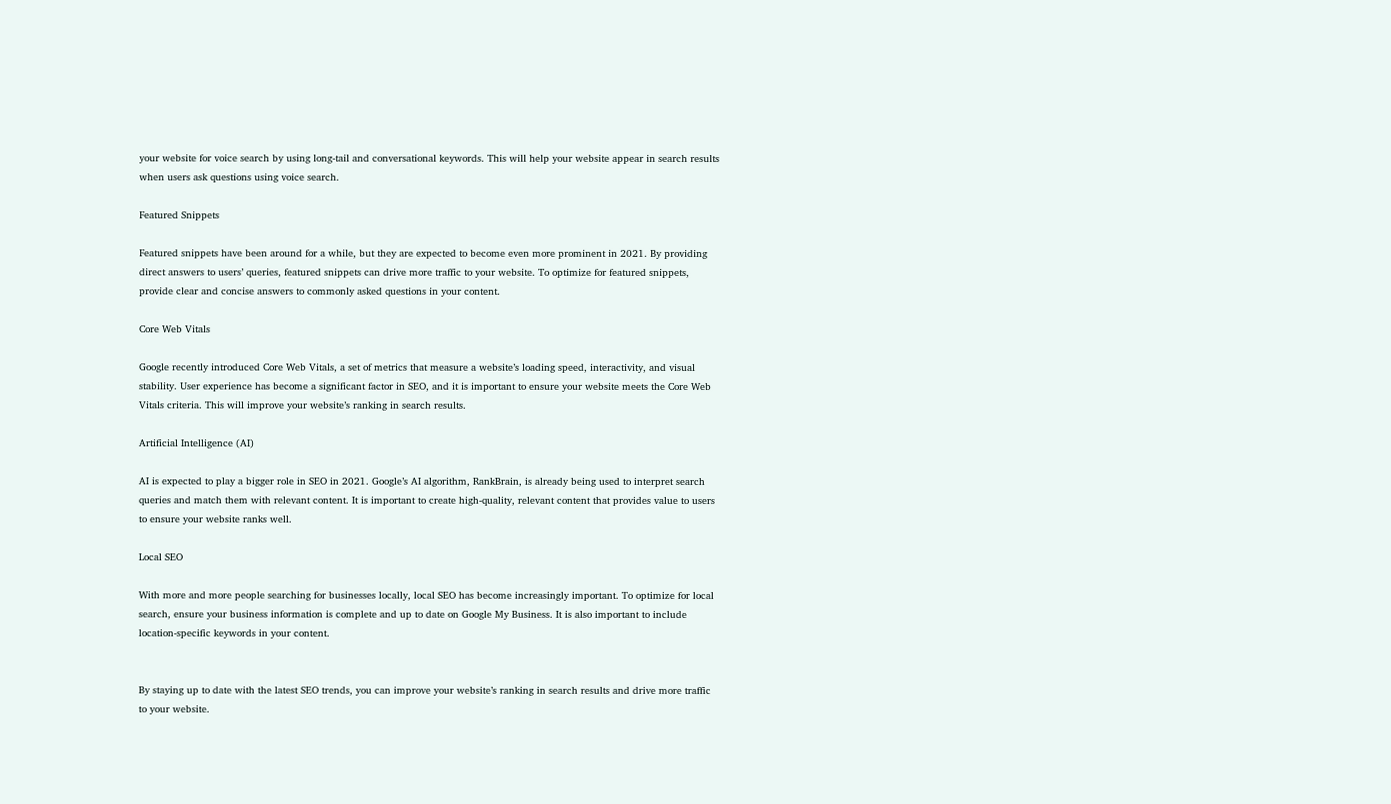your website for voice search by using long-tail and conversational keywords. This will help your website appear in search results when users ask questions using voice search.

Featured Snippets

Featured snippets have been around for a while, but they are expected to become even more prominent in 2021. By providing direct answers to users’ queries, featured snippets can drive more traffic to your website. To optimize for featured snippets, provide clear and concise answers to commonly asked questions in your content.

Core Web Vitals

Google recently introduced Core Web Vitals, a set of metrics that measure a website’s loading speed, interactivity, and visual stability. User experience has become a significant factor in SEO, and it is important to ensure your website meets the Core Web Vitals criteria. This will improve your website’s ranking in search results.

Artificial Intelligence (AI)

AI is expected to play a bigger role in SEO in 2021. Google’s AI algorithm, RankBrain, is already being used to interpret search queries and match them with relevant content. It is important to create high-quality, relevant content that provides value to users to ensure your website ranks well.

Local SEO

With more and more people searching for businesses locally, local SEO has become increasingly important. To optimize for local search, ensure your business information is complete and up to date on Google My Business. It is also important to include location-specific keywords in your content.


By staying up to date with the latest SEO trends, you can improve your website’s ranking in search results and drive more traffic to your website.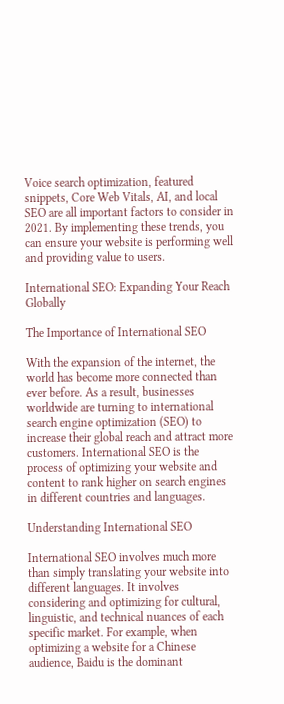Voice search optimization, featured snippets, Core Web Vitals, AI, and local SEO are all important factors to consider in 2021. By implementing these trends, you can ensure your website is performing well and providing value to users.

International SEO: Expanding Your Reach Globally

The Importance of International SEO

With the expansion of the internet, the world has become more connected than ever before. As a result, businesses worldwide are turning to international search engine optimization (SEO) to increase their global reach and attract more customers. International SEO is the process of optimizing your website and content to rank higher on search engines in different countries and languages.

Understanding International SEO

International SEO involves much more than simply translating your website into different languages. It involves considering and optimizing for cultural, linguistic, and technical nuances of each specific market. For example, when optimizing a website for a Chinese audience, Baidu is the dominant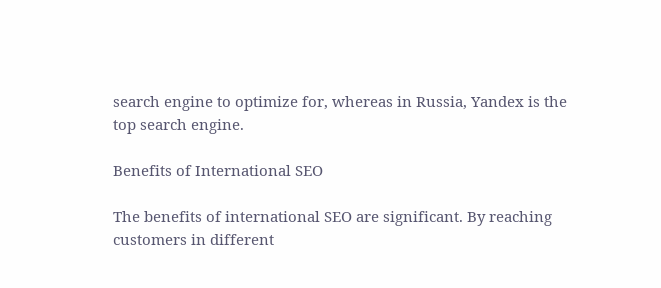search engine to optimize for, whereas in Russia, Yandex is the top search engine.

Benefits of International SEO

The benefits of international SEO are significant. By reaching customers in different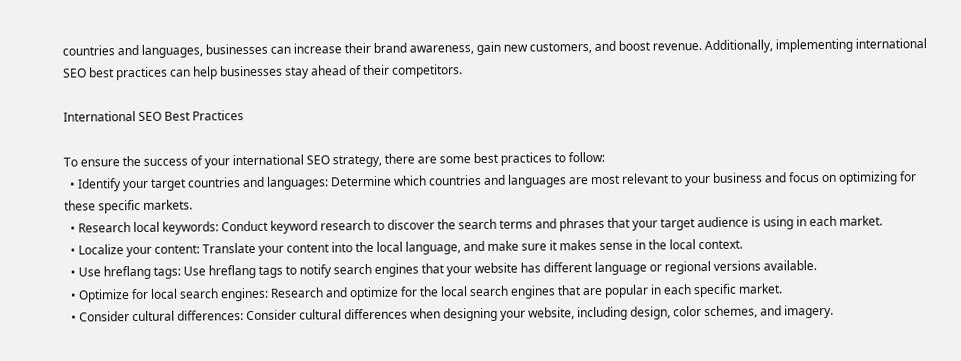countries and languages, businesses can increase their brand awareness, gain new customers, and boost revenue. Additionally, implementing international SEO best practices can help businesses stay ahead of their competitors.

International SEO Best Practices

To ensure the success of your international SEO strategy, there are some best practices to follow:
  • Identify your target countries and languages: Determine which countries and languages are most relevant to your business and focus on optimizing for these specific markets.
  • Research local keywords: Conduct keyword research to discover the search terms and phrases that your target audience is using in each market.
  • Localize your content: Translate your content into the local language, and make sure it makes sense in the local context.
  • Use hreflang tags: Use hreflang tags to notify search engines that your website has different language or regional versions available.
  • Optimize for local search engines: Research and optimize for the local search engines that are popular in each specific market.
  • Consider cultural differences: Consider cultural differences when designing your website, including design, color schemes, and imagery.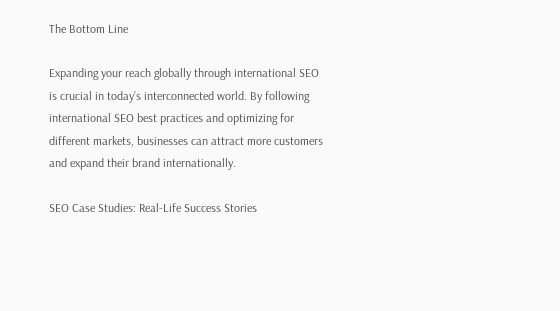The Bottom Line

Expanding your reach globally through international SEO is crucial in today’s interconnected world. By following international SEO best practices and optimizing for different markets, businesses can attract more customers and expand their brand internationally.

SEO Case Studies: Real-Life Success Stories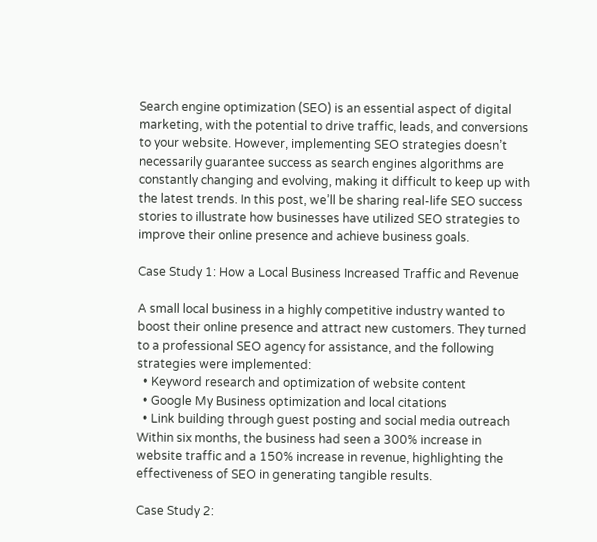Search engine optimization (SEO) is an essential aspect of digital marketing, with the potential to drive traffic, leads, and conversions to your website. However, implementing SEO strategies doesn’t necessarily guarantee success as search engines algorithms are constantly changing and evolving, making it difficult to keep up with the latest trends. In this post, we’ll be sharing real-life SEO success stories to illustrate how businesses have utilized SEO strategies to improve their online presence and achieve business goals.

Case Study 1: How a Local Business Increased Traffic and Revenue

A small local business in a highly competitive industry wanted to boost their online presence and attract new customers. They turned to a professional SEO agency for assistance, and the following strategies were implemented:
  • Keyword research and optimization of website content
  • Google My Business optimization and local citations
  • Link building through guest posting and social media outreach
Within six months, the business had seen a 300% increase in website traffic and a 150% increase in revenue, highlighting the effectiveness of SEO in generating tangible results.

Case Study 2: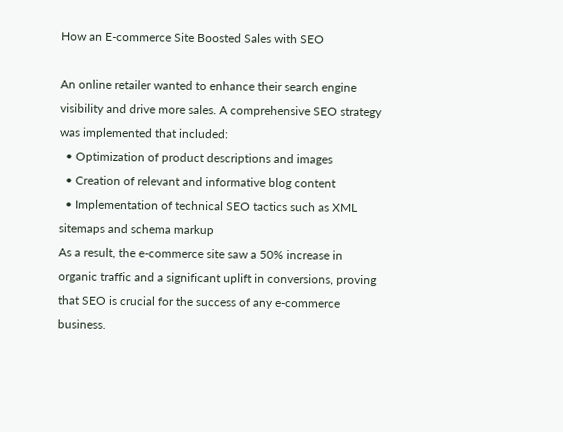How an E-commerce Site Boosted Sales with SEO

An online retailer wanted to enhance their search engine visibility and drive more sales. A comprehensive SEO strategy was implemented that included:
  • Optimization of product descriptions and images
  • Creation of relevant and informative blog content
  • Implementation of technical SEO tactics such as XML sitemaps and schema markup
As a result, the e-commerce site saw a 50% increase in organic traffic and a significant uplift in conversions, proving that SEO is crucial for the success of any e-commerce business.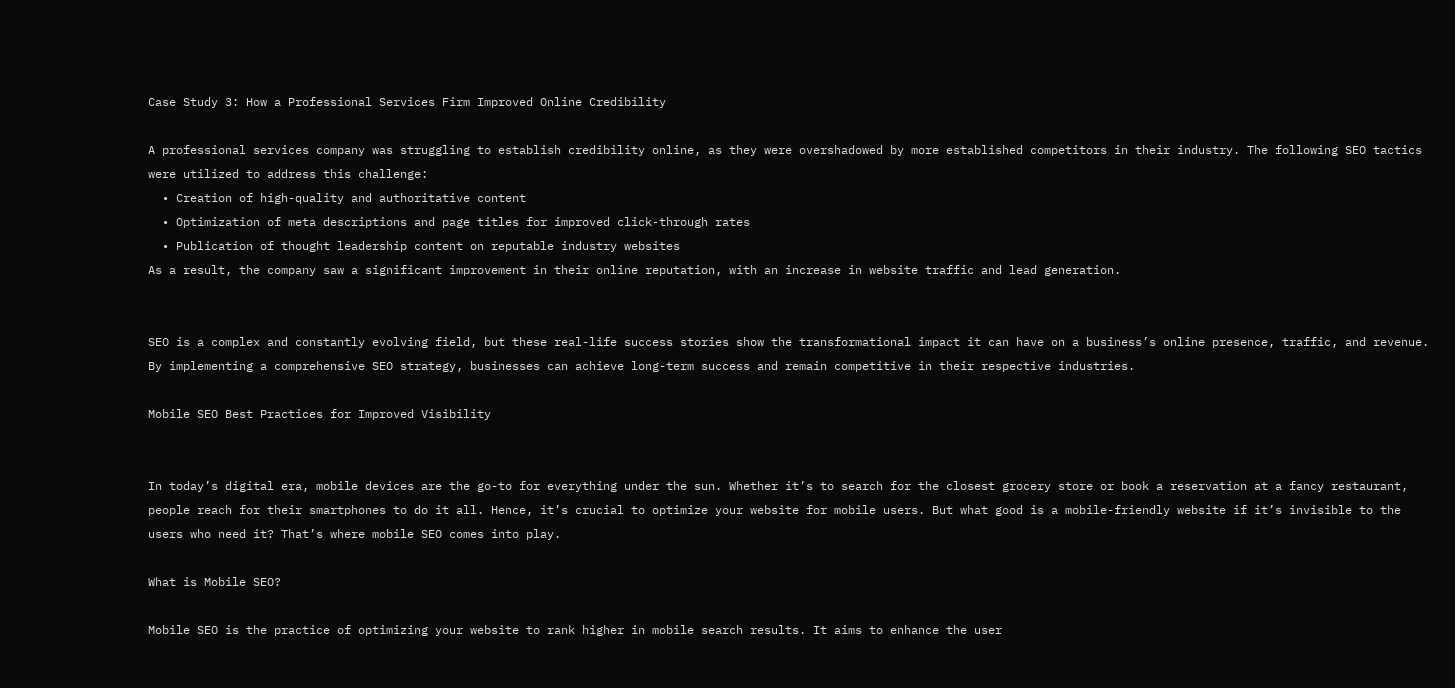Case Study 3: How a Professional Services Firm Improved Online Credibility

A professional services company was struggling to establish credibility online, as they were overshadowed by more established competitors in their industry. The following SEO tactics were utilized to address this challenge:
  • Creation of high-quality and authoritative content
  • Optimization of meta descriptions and page titles for improved click-through rates
  • Publication of thought leadership content on reputable industry websites
As a result, the company saw a significant improvement in their online reputation, with an increase in website traffic and lead generation.


SEO is a complex and constantly evolving field, but these real-life success stories show the transformational impact it can have on a business’s online presence, traffic, and revenue. By implementing a comprehensive SEO strategy, businesses can achieve long-term success and remain competitive in their respective industries.

Mobile SEO Best Practices for Improved Visibility


In today’s digital era, mobile devices are the go-to for everything under the sun. Whether it’s to search for the closest grocery store or book a reservation at a fancy restaurant, people reach for their smartphones to do it all. Hence, it’s crucial to optimize your website for mobile users. But what good is a mobile-friendly website if it’s invisible to the users who need it? That’s where mobile SEO comes into play.

What is Mobile SEO?

Mobile SEO is the practice of optimizing your website to rank higher in mobile search results. It aims to enhance the user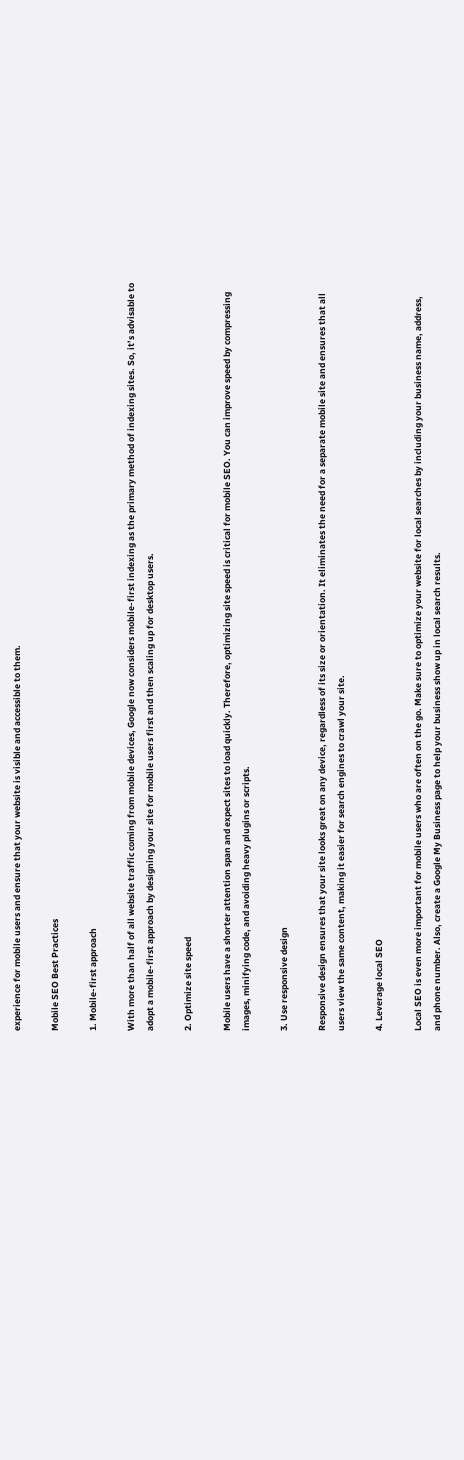experience for mobile users and ensure that your website is visible and accessible to them.

Mobile SEO Best Practices

1. Mobile-first approach

With more than half of all website traffic coming from mobile devices, Google now considers mobile-first indexing as the primary method of indexing sites. So, it’s advisable to adopt a mobile-first approach by designing your site for mobile users first and then scaling up for desktop users.

2. Optimize site speed

Mobile users have a shorter attention span and expect sites to load quickly. Therefore, optimizing site speed is critical for mobile SEO. You can improve speed by compressing images, minifying code, and avoiding heavy plugins or scripts.

3. Use responsive design

Responsive design ensures that your site looks great on any device, regardless of its size or orientation. It eliminates the need for a separate mobile site and ensures that all users view the same content, making it easier for search engines to crawl your site.

4. Leverage local SEO

Local SEO is even more important for mobile users who are often on the go. Make sure to optimize your website for local searches by including your business name, address, and phone number. Also, create a Google My Business page to help your business show up in local search results.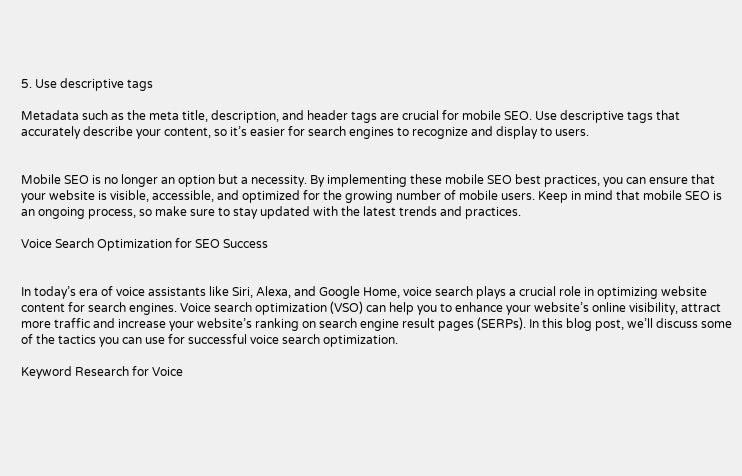5. Use descriptive tags

Metadata such as the meta title, description, and header tags are crucial for mobile SEO. Use descriptive tags that accurately describe your content, so it’s easier for search engines to recognize and display to users.


Mobile SEO is no longer an option but a necessity. By implementing these mobile SEO best practices, you can ensure that your website is visible, accessible, and optimized for the growing number of mobile users. Keep in mind that mobile SEO is an ongoing process, so make sure to stay updated with the latest trends and practices.

Voice Search Optimization for SEO Success


In today’s era of voice assistants like Siri, Alexa, and Google Home, voice search plays a crucial role in optimizing website content for search engines. Voice search optimization (VSO) can help you to enhance your website’s online visibility, attract more traffic and increase your website’s ranking on search engine result pages (SERPs). In this blog post, we’ll discuss some of the tactics you can use for successful voice search optimization.

Keyword Research for Voice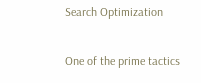Search Optimization

One of the prime tactics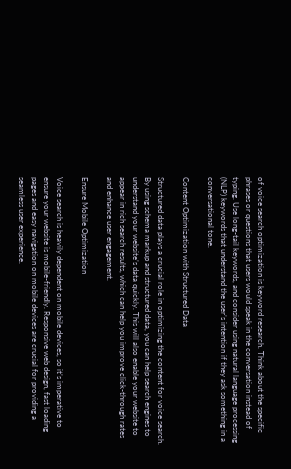of voice search optimization is keyword research. Think about the specific phrases or questions that users would speak in the conversation instead of typing. Use long-tail keywords, and consider using natural language processing (NLP) keywords that understand the user’s intention if they ask something in a conversational tone.

Content Optimization with Structured Data

Structured data plays a crucial role in optimizing the content for voice search. By using schema markup and structured data, you can help search engines to understand your website’s data quickly. This will also enable your website to appear in rich search results, which can help you improve click-through rates and enhance user engagement.

Ensure Mobile Optimization

Voice search is heavily dependent on mobile devices, so it’s imperative to ensure your website is mobile-friendly. Responsive web design, fast loading pages and easy navigation on mobile devices are crucial for providing a seamless user experience.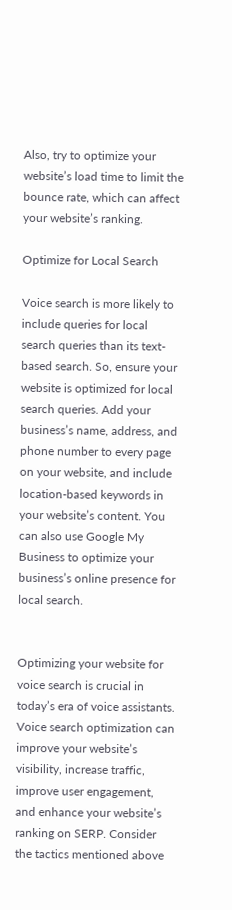Also, try to optimize your website’s load time to limit the bounce rate, which can affect your website’s ranking.

Optimize for Local Search

Voice search is more likely to include queries for local search queries than its text-based search. So, ensure your website is optimized for local search queries. Add your business’s name, address, and phone number to every page on your website, and include location-based keywords in your website’s content. You can also use Google My Business to optimize your business’s online presence for local search.


Optimizing your website for voice search is crucial in today’s era of voice assistants. Voice search optimization can improve your website’s visibility, increase traffic, improve user engagement, and enhance your website’s ranking on SERP. Consider the tactics mentioned above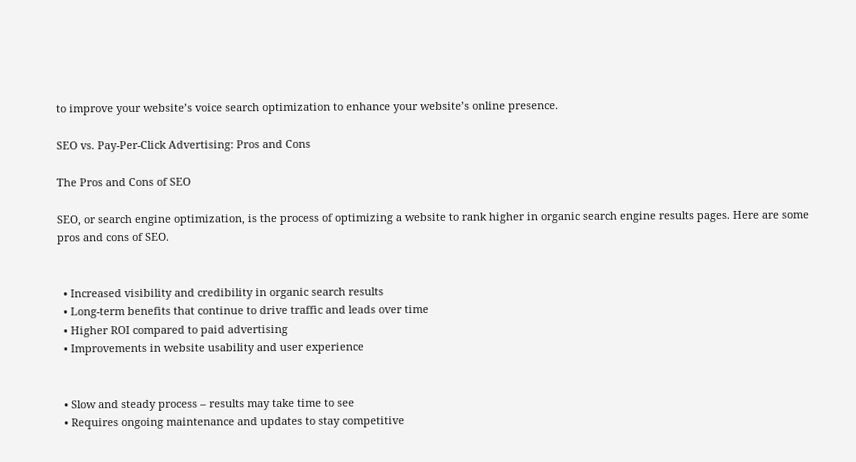to improve your website’s voice search optimization to enhance your website’s online presence.

SEO vs. Pay-Per-Click Advertising: Pros and Cons

The Pros and Cons of SEO

SEO, or search engine optimization, is the process of optimizing a website to rank higher in organic search engine results pages. Here are some pros and cons of SEO.


  • Increased visibility and credibility in organic search results
  • Long-term benefits that continue to drive traffic and leads over time
  • Higher ROI compared to paid advertising
  • Improvements in website usability and user experience


  • Slow and steady process – results may take time to see
  • Requires ongoing maintenance and updates to stay competitive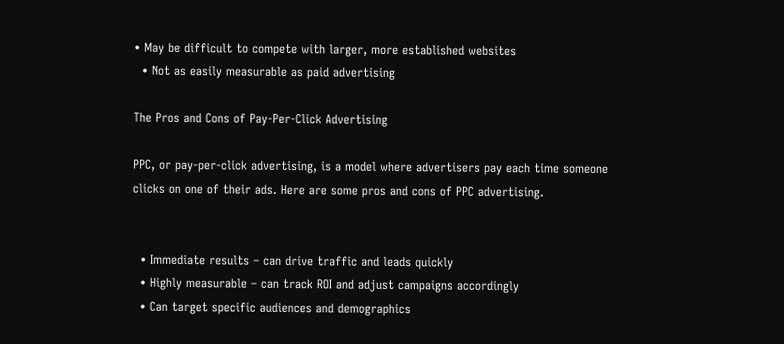• May be difficult to compete with larger, more established websites
  • Not as easily measurable as paid advertising

The Pros and Cons of Pay-Per-Click Advertising

PPC, or pay-per-click advertising, is a model where advertisers pay each time someone clicks on one of their ads. Here are some pros and cons of PPC advertising.


  • Immediate results – can drive traffic and leads quickly
  • Highly measurable – can track ROI and adjust campaigns accordingly
  • Can target specific audiences and demographics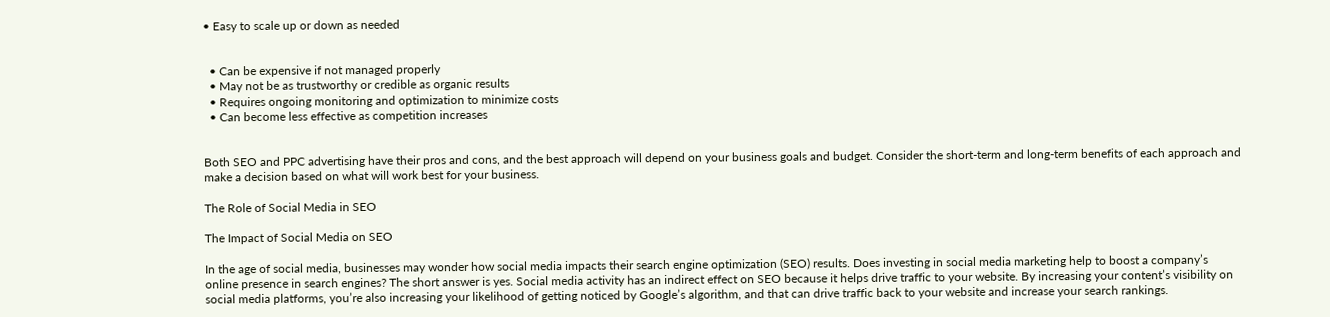• Easy to scale up or down as needed


  • Can be expensive if not managed properly
  • May not be as trustworthy or credible as organic results
  • Requires ongoing monitoring and optimization to minimize costs
  • Can become less effective as competition increases


Both SEO and PPC advertising have their pros and cons, and the best approach will depend on your business goals and budget. Consider the short-term and long-term benefits of each approach and make a decision based on what will work best for your business.

The Role of Social Media in SEO

The Impact of Social Media on SEO

In the age of social media, businesses may wonder how social media impacts their search engine optimization (SEO) results. Does investing in social media marketing help to boost a company’s online presence in search engines? The short answer is yes. Social media activity has an indirect effect on SEO because it helps drive traffic to your website. By increasing your content’s visibility on social media platforms, you’re also increasing your likelihood of getting noticed by Google’s algorithm, and that can drive traffic back to your website and increase your search rankings.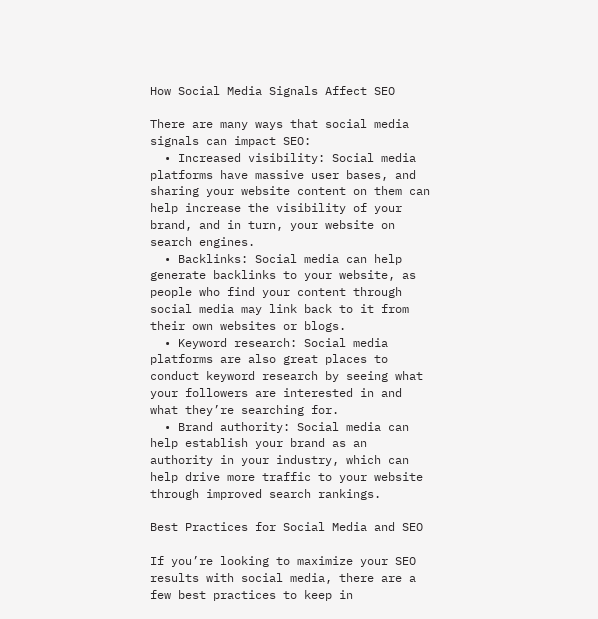How Social Media Signals Affect SEO

There are many ways that social media signals can impact SEO:
  • Increased visibility: Social media platforms have massive user bases, and sharing your website content on them can help increase the visibility of your brand, and in turn, your website on search engines.
  • Backlinks: Social media can help generate backlinks to your website, as people who find your content through social media may link back to it from their own websites or blogs.
  • Keyword research: Social media platforms are also great places to conduct keyword research by seeing what your followers are interested in and what they’re searching for.
  • Brand authority: Social media can help establish your brand as an authority in your industry, which can help drive more traffic to your website through improved search rankings.

Best Practices for Social Media and SEO

If you’re looking to maximize your SEO results with social media, there are a few best practices to keep in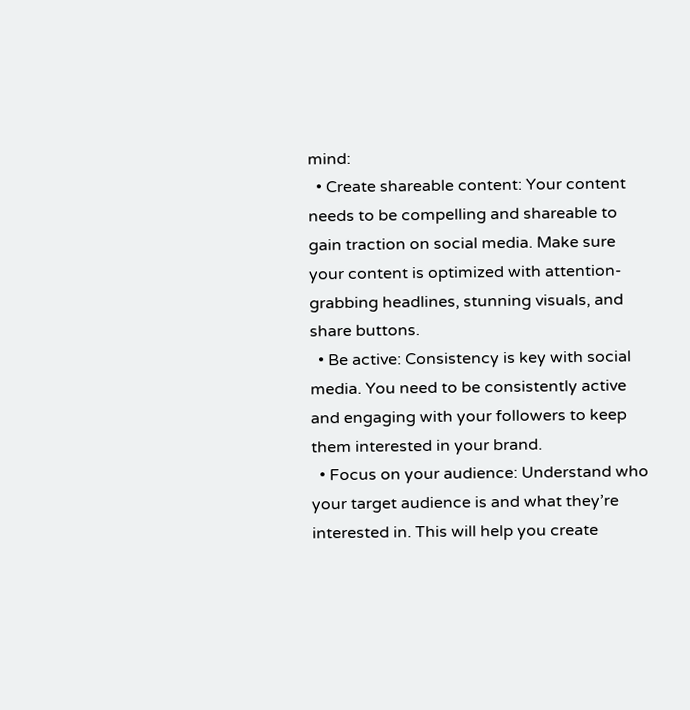mind:
  • Create shareable content: Your content needs to be compelling and shareable to gain traction on social media. Make sure your content is optimized with attention-grabbing headlines, stunning visuals, and share buttons.
  • Be active: Consistency is key with social media. You need to be consistently active and engaging with your followers to keep them interested in your brand.
  • Focus on your audience: Understand who your target audience is and what they’re interested in. This will help you create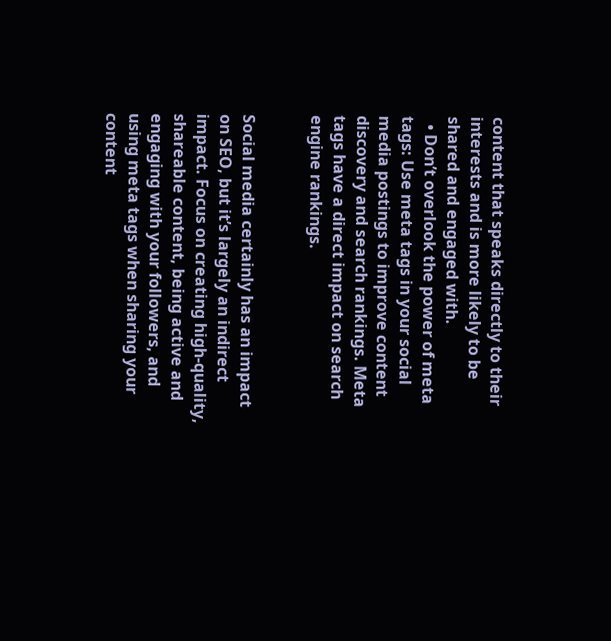content that speaks directly to their interests and is more likely to be shared and engaged with.
  • Don’t overlook the power of meta tags: Use meta tags in your social media postings to improve content discovery and search rankings. Meta tags have a direct impact on search engine rankings.


Social media certainly has an impact on SEO, but it’s largely an indirect impact. Focus on creating high-quality, shareable content, being active and engaging with your followers, and using meta tags when sharing your content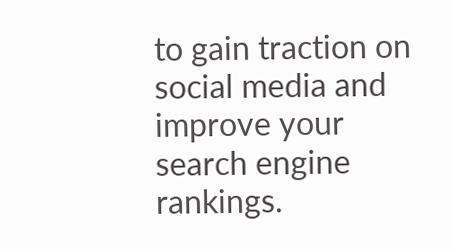to gain traction on social media and improve your search engine rankings.